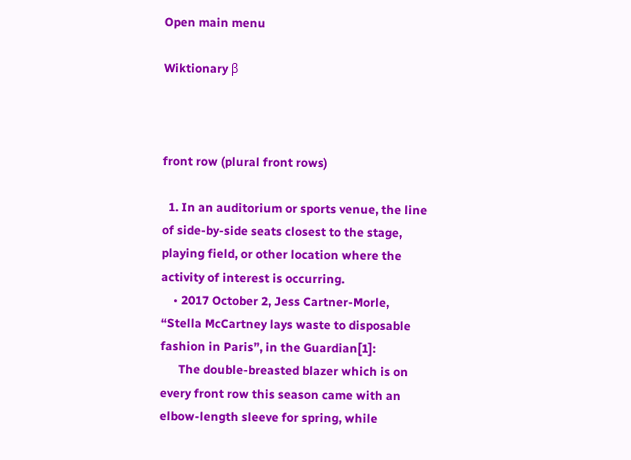Open main menu

Wiktionary β



front row (plural front rows)

  1. In an auditorium or sports venue, the line of side-by-side seats closest to the stage, playing field, or other location where the activity of interest is occurring.
    • 2017 October 2, Jess Cartner-Morle, “Stella McCartney lays waste to disposable fashion in Paris”, in the Guardian[1]:
      The double-breasted blazer which is on every front row this season came with an elbow-length sleeve for spring, while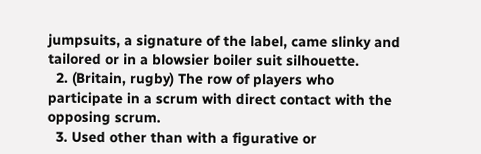jumpsuits, a signature of the label, came slinky and tailored or in a blowsier boiler suit silhouette.
  2. (Britain, rugby) The row of players who participate in a scrum with direct contact with the opposing scrum.
  3. Used other than with a figurative or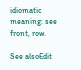idiomatic meaning: see front, row.

See alsoEdit